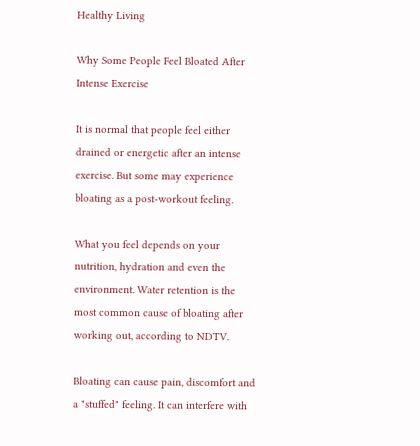Healthy Living

Why Some People Feel Bloated After Intense Exercise

It is normal that people feel either drained or energetic after an intense exercise. But some may experience bloating as a post-workout feeling.

What you feel depends on your nutrition, hydration and even the environment. Water retention is the most common cause of bloating after working out, according to NDTV.

Bloating can cause pain, discomfort and a "stuffed" feeling. It can interfere with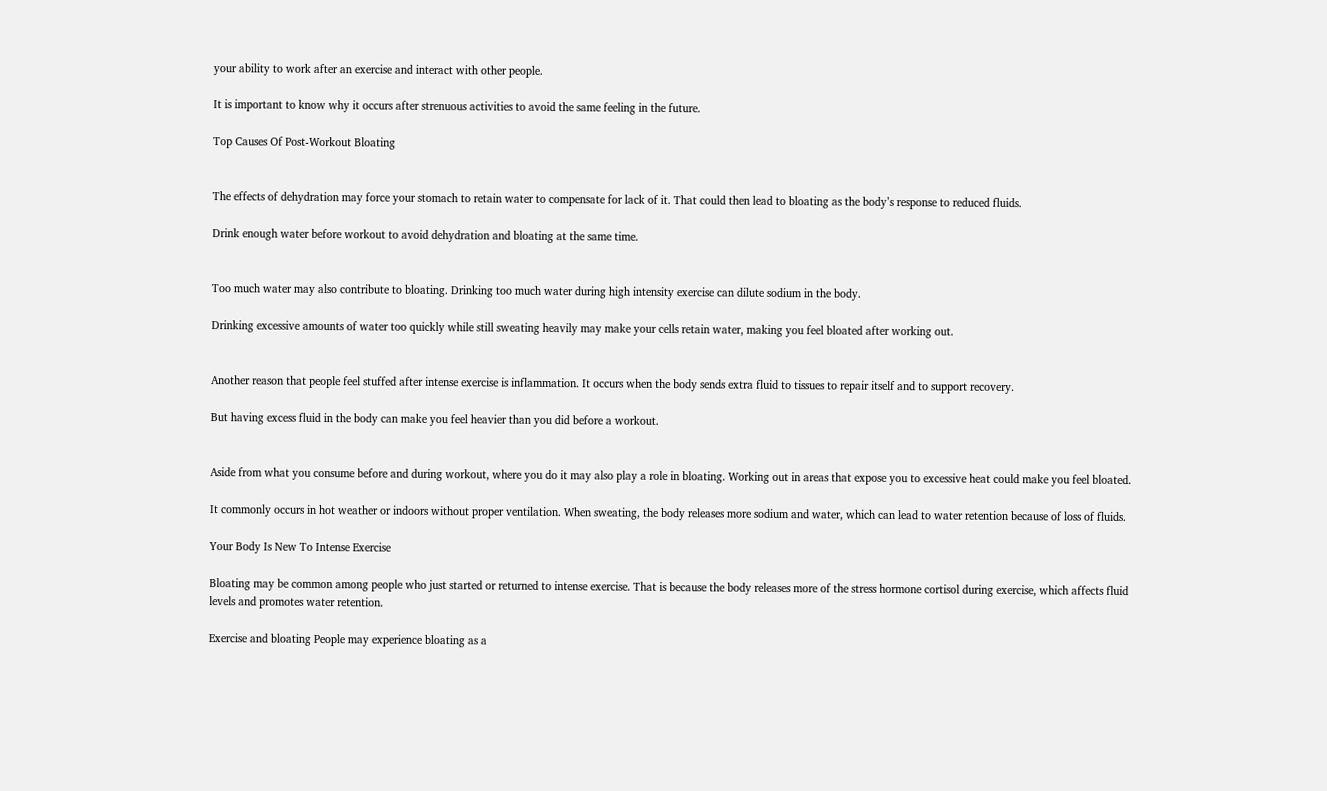your ability to work after an exercise and interact with other people.

It is important to know why it occurs after strenuous activities to avoid the same feeling in the future.

Top Causes Of Post-Workout Bloating


The effects of dehydration may force your stomach to retain water to compensate for lack of it. That could then lead to bloating as the body’s response to reduced fluids.

Drink enough water before workout to avoid dehydration and bloating at the same time.


Too much water may also contribute to bloating. Drinking too much water during high intensity exercise can dilute sodium in the body.

Drinking excessive amounts of water too quickly while still sweating heavily may make your cells retain water, making you feel bloated after working out.


Another reason that people feel stuffed after intense exercise is inflammation. It occurs when the body sends extra fluid to tissues to repair itself and to support recovery.

But having excess fluid in the body can make you feel heavier than you did before a workout.


Aside from what you consume before and during workout, where you do it may also play a role in bloating. Working out in areas that expose you to excessive heat could make you feel bloated.

It commonly occurs in hot weather or indoors without proper ventilation. When sweating, the body releases more sodium and water, which can lead to water retention because of loss of fluids.

Your Body Is New To Intense Exercise

Bloating may be common among people who just started or returned to intense exercise. That is because the body releases more of the stress hormone cortisol during exercise, which affects fluid levels and promotes water retention.

Exercise and bloating People may experience bloating as a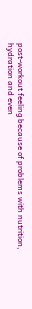post-workout feeling because of problems with nutrition, hydration and even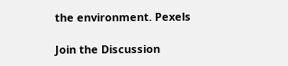the environment. Pexels

Join the Discussion